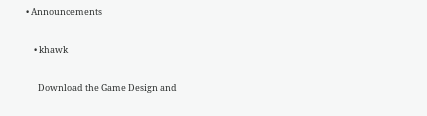• Announcements

    • khawk

      Download the Game Design and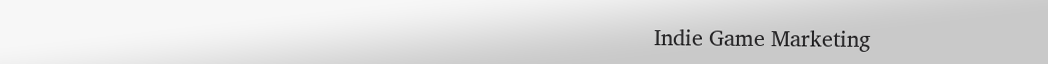Indie Game Marketing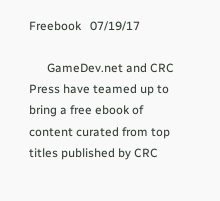Freebook   07/19/17

      GameDev.net and CRC Press have teamed up to bring a free ebook of content curated from top titles published by CRC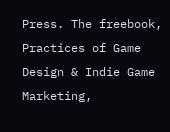Press. The freebook, Practices of Game Design & Indie Game Marketing,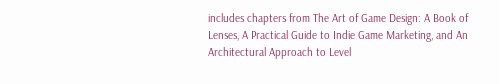includes chapters from The Art of Game Design: A Book of Lenses, A Practical Guide to Indie Game Marketing, and An Architectural Approach to Level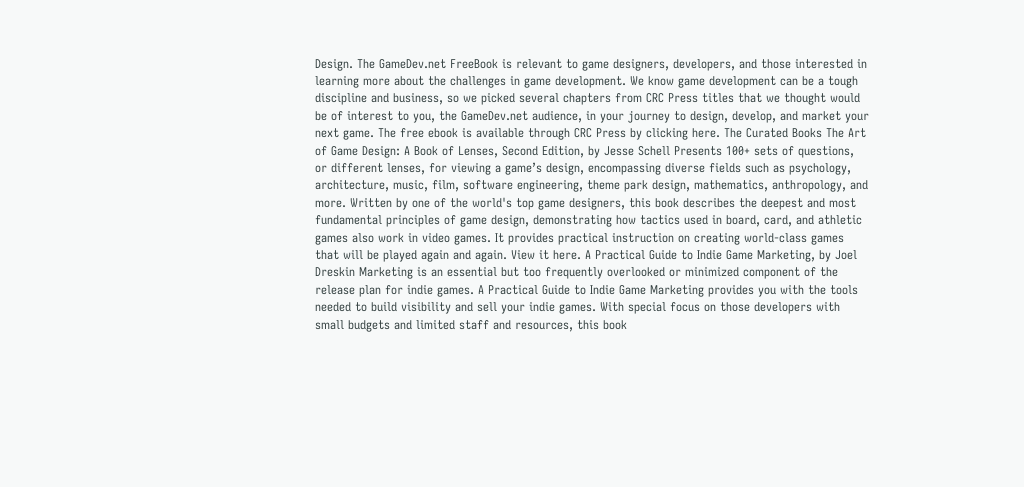Design. The GameDev.net FreeBook is relevant to game designers, developers, and those interested in learning more about the challenges in game development. We know game development can be a tough discipline and business, so we picked several chapters from CRC Press titles that we thought would be of interest to you, the GameDev.net audience, in your journey to design, develop, and market your next game. The free ebook is available through CRC Press by clicking here. The Curated Books The Art of Game Design: A Book of Lenses, Second Edition, by Jesse Schell Presents 100+ sets of questions, or different lenses, for viewing a game’s design, encompassing diverse fields such as psychology, architecture, music, film, software engineering, theme park design, mathematics, anthropology, and more. Written by one of the world's top game designers, this book describes the deepest and most fundamental principles of game design, demonstrating how tactics used in board, card, and athletic games also work in video games. It provides practical instruction on creating world-class games that will be played again and again. View it here. A Practical Guide to Indie Game Marketing, by Joel Dreskin Marketing is an essential but too frequently overlooked or minimized component of the release plan for indie games. A Practical Guide to Indie Game Marketing provides you with the tools needed to build visibility and sell your indie games. With special focus on those developers with small budgets and limited staff and resources, this book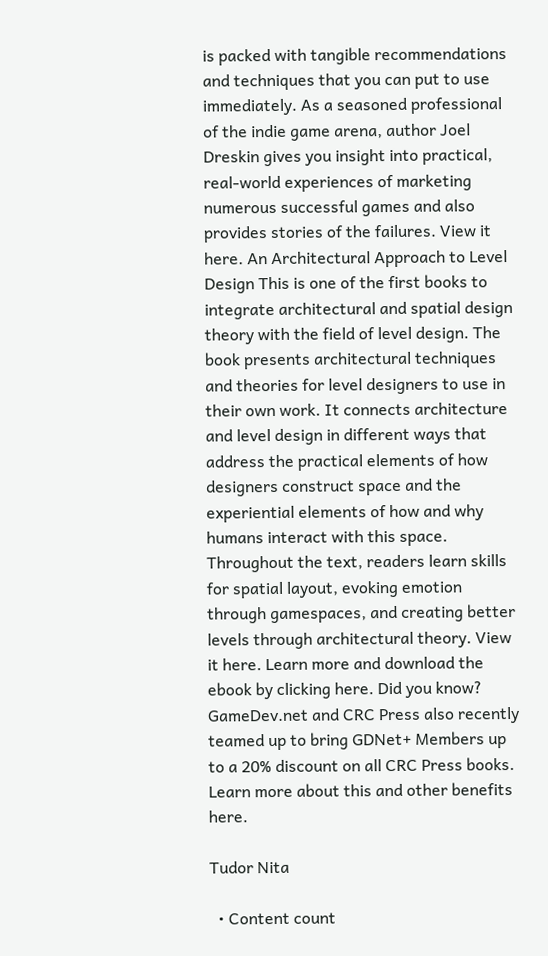is packed with tangible recommendations and techniques that you can put to use immediately. As a seasoned professional of the indie game arena, author Joel Dreskin gives you insight into practical, real-world experiences of marketing numerous successful games and also provides stories of the failures. View it here. An Architectural Approach to Level Design This is one of the first books to integrate architectural and spatial design theory with the field of level design. The book presents architectural techniques and theories for level designers to use in their own work. It connects architecture and level design in different ways that address the practical elements of how designers construct space and the experiential elements of how and why humans interact with this space. Throughout the text, readers learn skills for spatial layout, evoking emotion through gamespaces, and creating better levels through architectural theory. View it here. Learn more and download the ebook by clicking here. Did you know? GameDev.net and CRC Press also recently teamed up to bring GDNet+ Members up to a 20% discount on all CRC Press books. Learn more about this and other benefits here.

Tudor Nita

  • Content count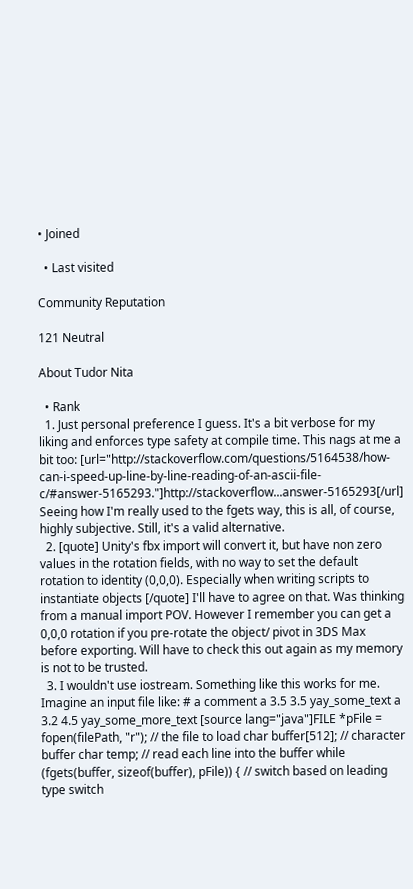• Joined

  • Last visited

Community Reputation

121 Neutral

About Tudor Nita

  • Rank
  1. Just personal preference I guess. It's a bit verbose for my liking and enforces type safety at compile time. This nags at me a bit too: [url="http://stackoverflow.com/questions/5164538/how-can-i-speed-up-line-by-line-reading-of-an-ascii-file-c/#answer-5165293."]http://stackoverflow...answer-5165293[/url] Seeing how I'm really used to the fgets way, this is all, of course, highly subjective. Still, it's a valid alternative.
  2. [quote] Unity's fbx import will convert it, but have non zero values in the rotation fields, with no way to set the default rotation to identity (0,0,0). Especially when writing scripts to instantiate objects [/quote] I'll have to agree on that. Was thinking from a manual import POV. However I remember you can get a 0,0,0 rotation if you pre-rotate the object/ pivot in 3DS Max before exporting. Will have to check this out again as my memory is not to be trusted.
  3. I wouldn't use iostream. Something like this works for me. Imagine an input file like: # a comment a 3.5 3.5 yay_some_text a 3.2 4.5 yay_some_more_text [source lang="java"]FILE *pFile = fopen(filePath, "r"); // the file to load char buffer[512]; // character buffer char temp; // read each line into the buffer while (fgets(buffer, sizeof(buffer), pFile)) { // switch based on leading type switch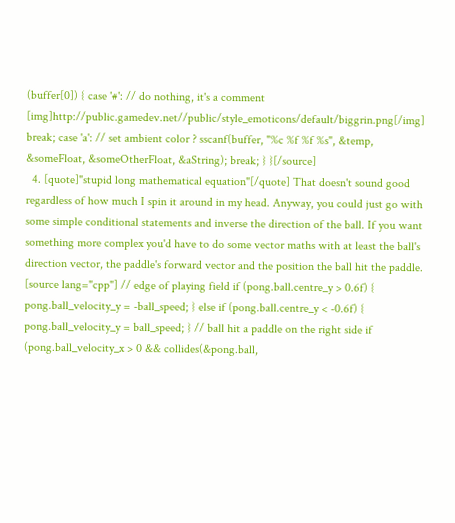(buffer[0]) { case '#': // do nothing, it's a comment [img]http://public.gamedev.net//public/style_emoticons/default/biggrin.png[/img] break; case 'a': // set ambient color ? sscanf(buffer, "%c %f %f %s", &temp, &someFloat, &someOtherFloat, &aString); break; } }[/source]
  4. [quote]"stupid long mathematical equation"[/quote] That doesn't sound good regardless of how much I spin it around in my head. Anyway, you could just go with some simple conditional statements and inverse the direction of the ball. If you want something more complex you'd have to do some vector maths with at least the ball's direction vector, the paddle's forward vector and the position the ball hit the paddle. [source lang="cpp"] // edge of playing field if (pong.ball.centre_y > 0.6f) { pong.ball_velocity_y = -ball_speed; } else if (pong.ball.centre_y < -0.6f) { pong.ball_velocity_y = ball_speed; } // ball hit a paddle on the right side if (pong.ball_velocity_x > 0 && collides(&pong.ball,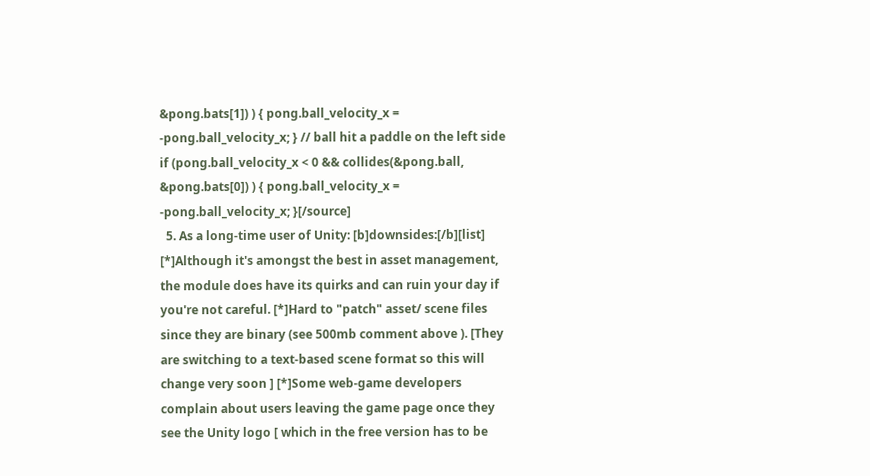&pong.bats[1]) ) { pong.ball_velocity_x = -pong.ball_velocity_x; } // ball hit a paddle on the left side if (pong.ball_velocity_x < 0 && collides(&pong.ball, &pong.bats[0]) ) { pong.ball_velocity_x = -pong.ball_velocity_x; }[/source]
  5. As a long-time user of Unity: [b]downsides:[/b][list] [*]Although it's amongst the best in asset management, the module does have its quirks and can ruin your day if you're not careful. [*]Hard to "patch" asset/ scene files since they are binary (see 500mb comment above ). [They are switching to a text-based scene format so this will change very soon ] [*]Some web-game developers complain about users leaving the game page once they see the Unity logo [ which in the free version has to be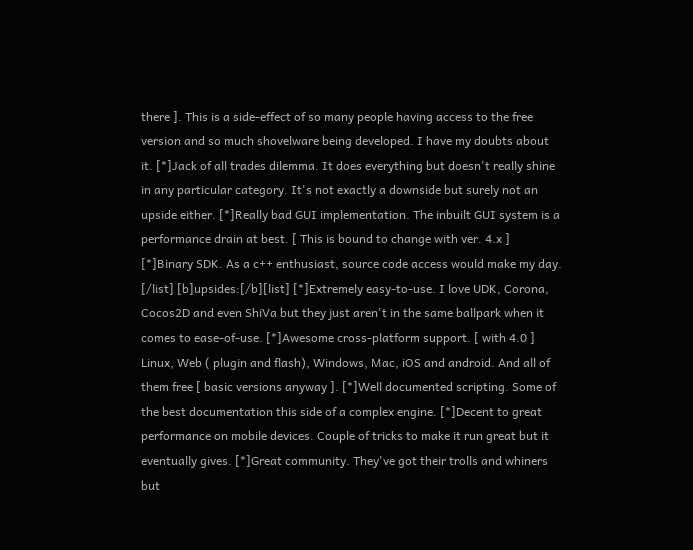there ]. This is a side-effect of so many people having access to the free version and so much shovelware being developed. I have my doubts about it. [*]Jack of all trades dilemma. It does everything but doesn't really shine in any particular category. It's not exactly a downside but surely not an upside either. [*]Really bad GUI implementation. The inbuilt GUI system is a performance drain at best. [ This is bound to change with ver. 4.x ] [*]Binary SDK. As a c++ enthusiast, source code access would make my day. [/list] [b]upsides:[/b][list] [*]Extremely easy-to-use. I love UDK, Corona, Cocos2D and even ShiVa but they just aren't in the same ballpark when it comes to ease-of-use. [*]Awesome cross-platform support. [ with 4.0 ] Linux, Web ( plugin and flash), Windows, Mac, iOS and android. And all of them free [ basic versions anyway ]. [*]Well documented scripting. Some of the best documentation this side of a complex engine. [*]Decent to great performance on mobile devices. Couple of tricks to make it run great but it eventually gives. [*]Great community. They've got their trolls and whiners but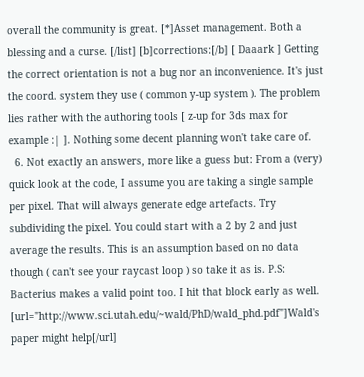overall the community is great. [*]Asset management. Both a blessing and a curse. [/list] [b]corrections:[/b] [ Daaark ] Getting the correct orientation is not a bug nor an inconvenience. It's just the coord. system they use ( common y-up system ). The problem lies rather with the authoring tools [ z-up for 3ds max for example :| ]. Nothing some decent planning won't take care of.
  6. Not exactly an answers, more like a guess but: From a (very) quick look at the code, I assume you are taking a single sample per pixel. That will always generate edge artefacts. Try subdividing the pixel. You could start with a 2 by 2 and just average the results. This is an assumption based on no data though ( can't see your raycast loop ) so take it as is. P.S: Bacterius makes a valid point too. I hit that block early as well. [url="http://www.sci.utah.edu/~wald/PhD/wald_phd.pdf"]Wald's paper might help[/url]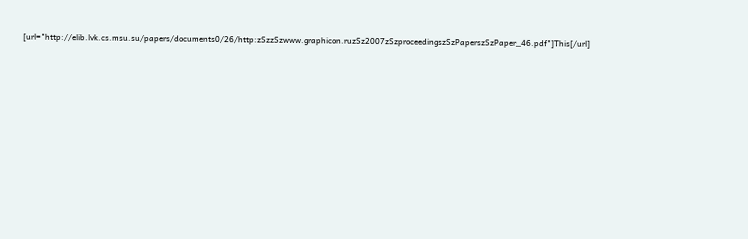[url="http://elib.lvk.cs.msu.su/papers/documents0/26/http:zSzzSzwww.graphicon.ruzSz2007zSzproceedingszSzPaperszSzPaper_46.pdf"]This[/url]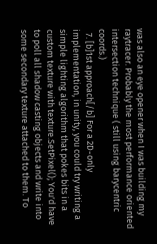was also an eye opener when I was building my raytracer. Probably the most performance oriented intersection technique ( still using barycentric coords.)
  7. [b]1st approach[/b] For a 2D-only implementation, in unity, you could try writing a simple lighting algorithm that pokes bits in a custom texture with texture.SetPixel(); You'd have to poll all shadow casting objects and write into some secondary texture attached to them. To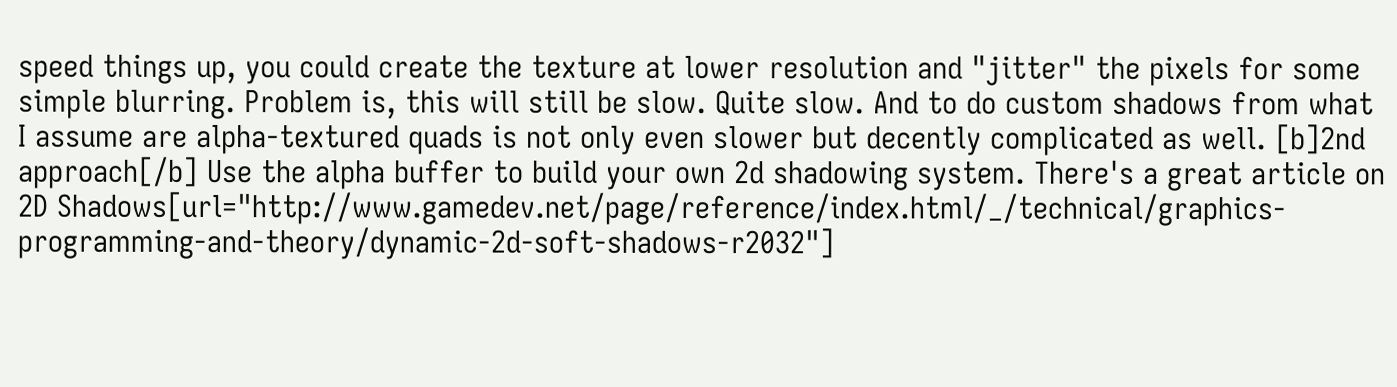speed things up, you could create the texture at lower resolution and "jitter" the pixels for some simple blurring. Problem is, this will still be slow. Quite slow. And to do custom shadows from what I assume are alpha-textured quads is not only even slower but decently complicated as well. [b]2nd approach[/b] Use the alpha buffer to build your own 2d shadowing system. There's a great article on 2D Shadows[url="http://www.gamedev.net/page/reference/index.html/_/technical/graphics-programming-and-theory/dynamic-2d-soft-shadows-r2032"]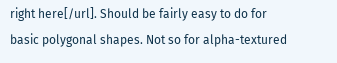right here[/url]. Should be fairly easy to do for basic polygonal shapes. Not so for alpha-textured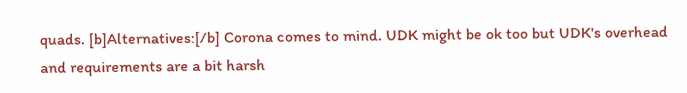quads. [b]Alternatives:[/b] Corona comes to mind. UDK might be ok too but UDK's overhead and requirements are a bit harsh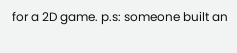for a 2D game. p.s: someone built an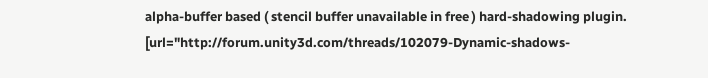alpha-buffer based ( stencil buffer unavailable in free ) hard-shadowing plugin. [url="http://forum.unity3d.com/threads/102079-Dynamic-shadows-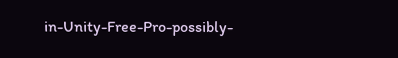in-Unity-Free-Pro-possibly-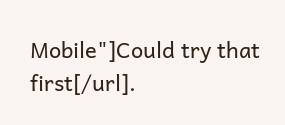Mobile"]Could try that first[/url].